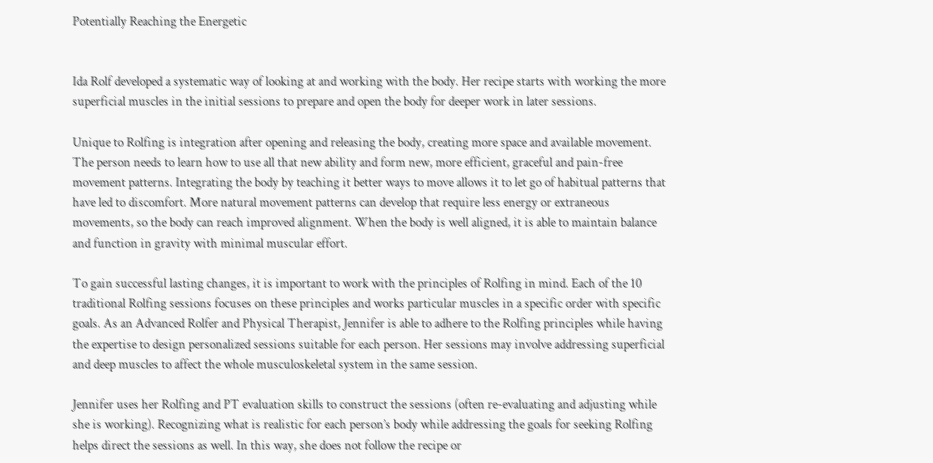Potentially Reaching the Energetic


Ida Rolf developed a systematic way of looking at and working with the body. Her recipe starts with working the more superficial muscles in the initial sessions to prepare and open the body for deeper work in later sessions.

Unique to Rolfing is integration after opening and releasing the body, creating more space and available movement. The person needs to learn how to use all that new ability and form new, more efficient, graceful and pain-free movement patterns. Integrating the body by teaching it better ways to move allows it to let go of habitual patterns that have led to discomfort. More natural movement patterns can develop that require less energy or extraneous movements, so the body can reach improved alignment. When the body is well aligned, it is able to maintain balance and function in gravity with minimal muscular effort.

To gain successful lasting changes, it is important to work with the principles of Rolfing in mind. Each of the 10 traditional Rolfing sessions focuses on these principles and works particular muscles in a specific order with specific goals. As an Advanced Rolfer and Physical Therapist, Jennifer is able to adhere to the Rolfing principles while having the expertise to design personalized sessions suitable for each person. Her sessions may involve addressing superficial and deep muscles to affect the whole musculoskeletal system in the same session.

Jennifer uses her Rolfing and PT evaluation skills to construct the sessions (often re-evaluating and adjusting while she is working). Recognizing what is realistic for each person’s body while addressing the goals for seeking Rolfing helps direct the sessions as well. In this way, she does not follow the recipe or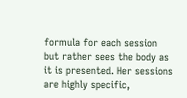formula for each session but rather sees the body as it is presented. Her sessions are highly specific,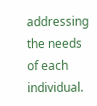addressing the needs of each individual.